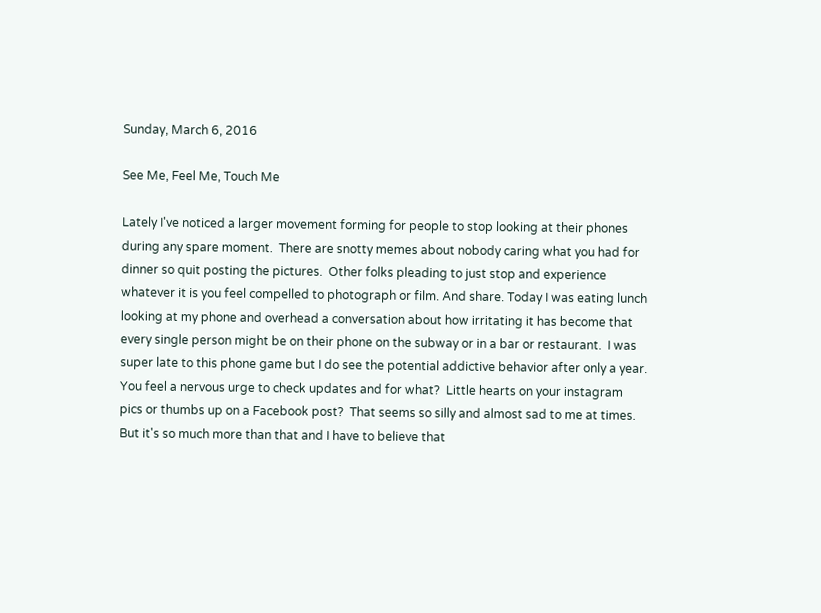Sunday, March 6, 2016

See Me, Feel Me, Touch Me

Lately I've noticed a larger movement forming for people to stop looking at their phones during any spare moment.  There are snotty memes about nobody caring what you had for dinner so quit posting the pictures.  Other folks pleading to just stop and experience whatever it is you feel compelled to photograph or film. And share. Today I was eating lunch looking at my phone and overhead a conversation about how irritating it has become that every single person might be on their phone on the subway or in a bar or restaurant.  I was super late to this phone game but I do see the potential addictive behavior after only a year.  You feel a nervous urge to check updates and for what?  Little hearts on your instagram pics or thumbs up on a Facebook post?  That seems so silly and almost sad to me at times.
But it's so much more than that and I have to believe that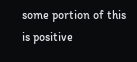some portion of this is positive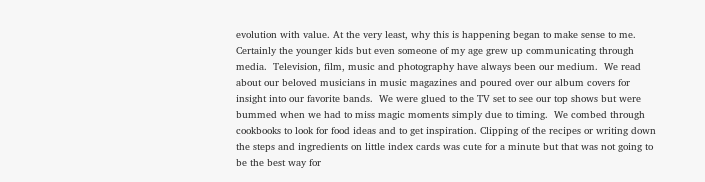evolution with value. At the very least, why this is happening began to make sense to me.  Certainly the younger kids but even someone of my age grew up communicating through media.  Television, film, music and photography have always been our medium.  We read about our beloved musicians in music magazines and poured over our album covers for insight into our favorite bands.  We were glued to the TV set to see our top shows but were bummed when we had to miss magic moments simply due to timing.  We combed through cookbooks to look for food ideas and to get inspiration. Clipping of the recipes or writing down the steps and ingredients on little index cards was cute for a minute but that was not going to be the best way for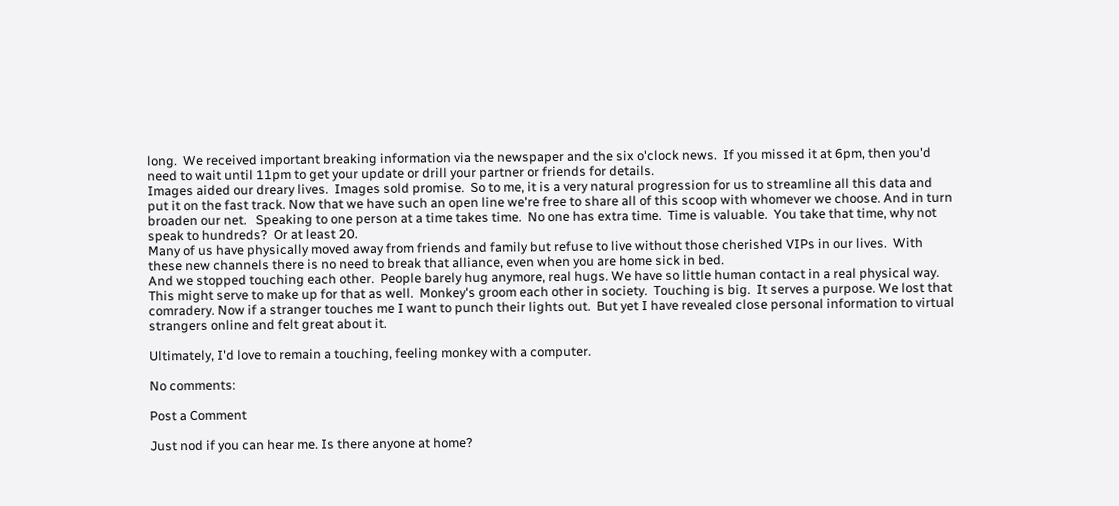long.  We received important breaking information via the newspaper and the six o'clock news.  If you missed it at 6pm, then you'd need to wait until 11pm to get your update or drill your partner or friends for details.
Images aided our dreary lives.  Images sold promise.  So to me, it is a very natural progression for us to streamline all this data and put it on the fast track. Now that we have such an open line we're free to share all of this scoop with whomever we choose. And in turn broaden our net.   Speaking to one person at a time takes time.  No one has extra time.  Time is valuable.  You take that time, why not speak to hundreds?  Or at least 20.
Many of us have physically moved away from friends and family but refuse to live without those cherished VIPs in our lives.  With these new channels there is no need to break that alliance, even when you are home sick in bed.
And we stopped touching each other.  People barely hug anymore, real hugs. We have so little human contact in a real physical way.  This might serve to make up for that as well.  Monkey's groom each other in society.  Touching is big.  It serves a purpose. We lost that comradery. Now if a stranger touches me I want to punch their lights out.  But yet I have revealed close personal information to virtual strangers online and felt great about it.

Ultimately, I'd love to remain a touching, feeling monkey with a computer.

No comments:

Post a Comment

Just nod if you can hear me. Is there anyone at home?